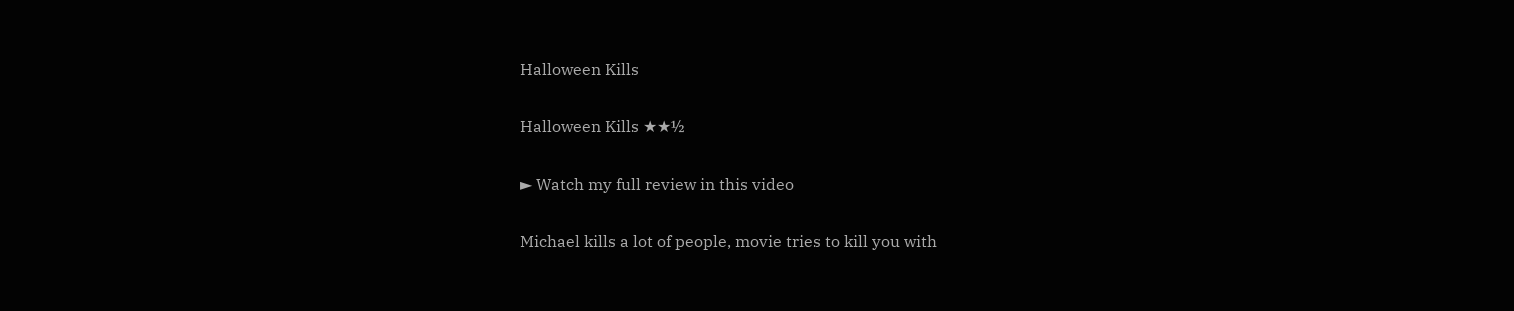Halloween Kills

Halloween Kills ★★½

► Watch my full review in this video

Michael kills a lot of people, movie tries to kill you with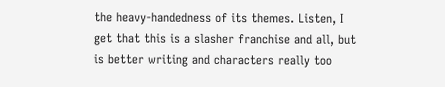the heavy-handedness of its themes. Listen, I get that this is a slasher franchise and all, but is better writing and characters really too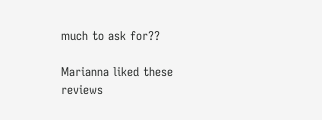much to ask for??

Marianna liked these reviews